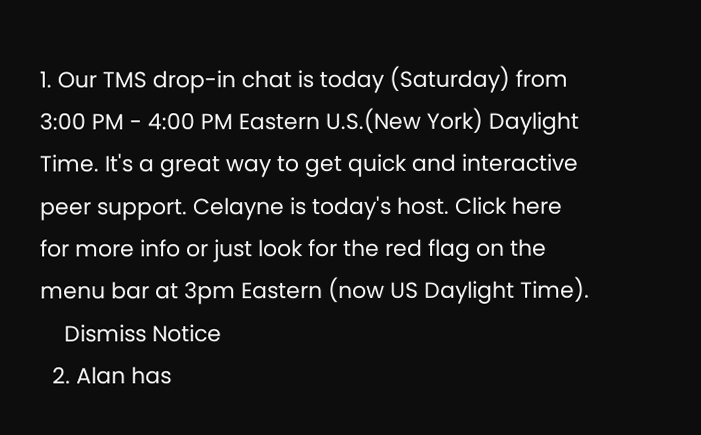1. Our TMS drop-in chat is today (Saturday) from 3:00 PM - 4:00 PM Eastern U.S.(New York) Daylight Time. It's a great way to get quick and interactive peer support. Celayne is today's host. Click here for more info or just look for the red flag on the menu bar at 3pm Eastern (now US Daylight Time).
    Dismiss Notice
  2. Alan has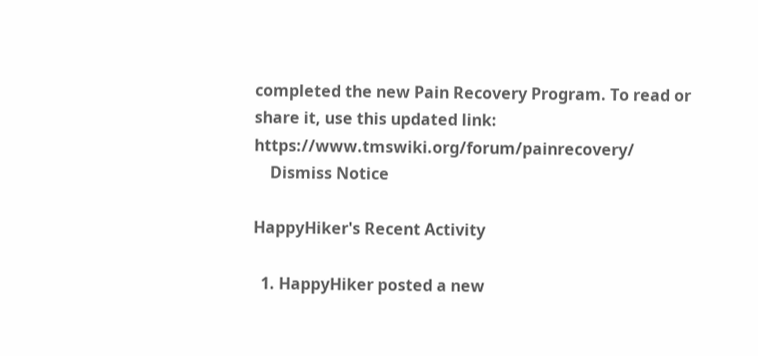completed the new Pain Recovery Program. To read or share it, use this updated link: https://www.tmswiki.org/forum/painrecovery/
    Dismiss Notice

HappyHiker's Recent Activity

  1. HappyHiker posted a new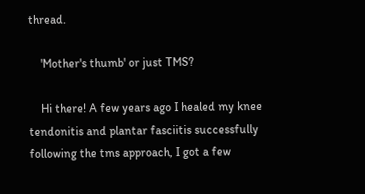thread.

    'Mother's thumb' or just TMS?

    Hi there! A few years ago I healed my knee tendonitis and plantar fasciitis successfully following the tms approach, I got a few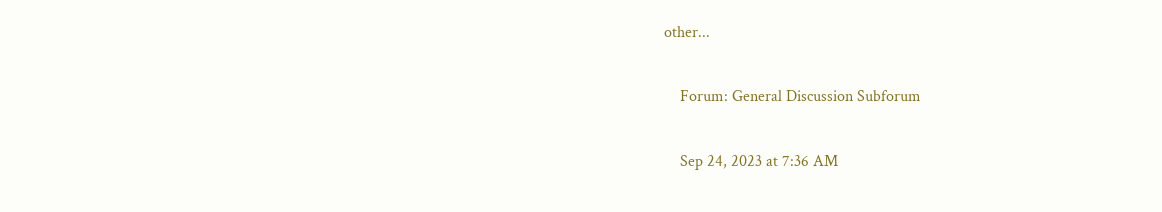other...

    Forum: General Discussion Subforum

    Sep 24, 2023 at 7:36 AM